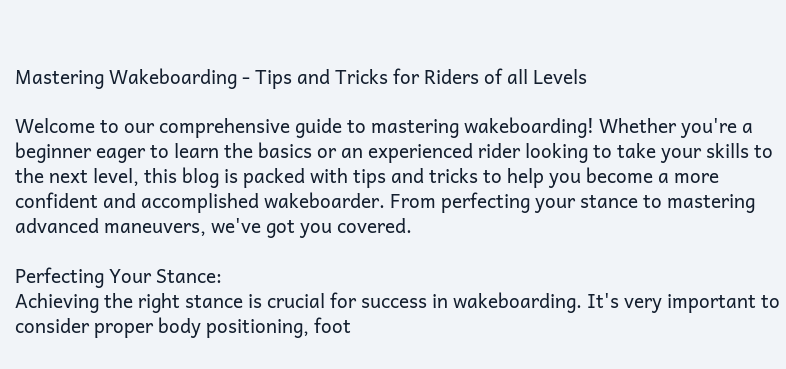Mastering Wakeboarding - Tips and Tricks for Riders of all Levels

Welcome to our comprehensive guide to mastering wakeboarding! Whether you're a beginner eager to learn the basics or an experienced rider looking to take your skills to the next level, this blog is packed with tips and tricks to help you become a more confident and accomplished wakeboarder. From perfecting your stance to mastering advanced maneuvers, we've got you covered.

Perfecting Your Stance:
Achieving the right stance is crucial for success in wakeboarding. It's very important to consider proper body positioning, foot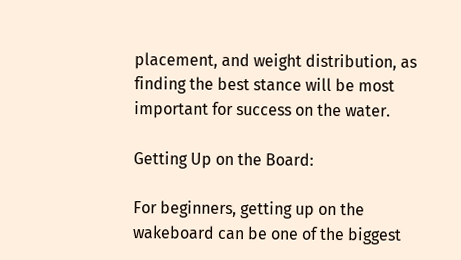placement, and weight distribution, as finding the best stance will be most important for success on the water.

Getting Up on the Board:

For beginners, getting up on the wakeboard can be one of the biggest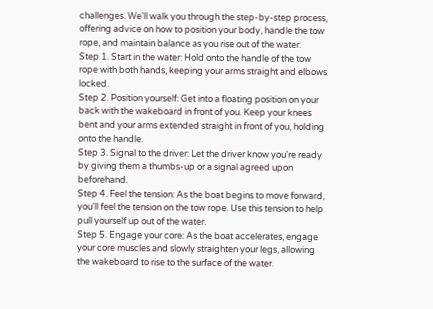challenges. We'll walk you through the step-by-step process, offering advice on how to position your body, handle the tow rope, and maintain balance as you rise out of the water.
Step 1. Start in the water: Hold onto the handle of the tow rope with both hands, keeping your arms straight and elbows locked.
Step 2. Position yourself: Get into a floating position on your back with the wakeboard in front of you. Keep your knees bent and your arms extended straight in front of you, holding onto the handle.
Step 3. Signal to the driver: Let the driver know you're ready by giving them a thumbs-up or a signal agreed upon beforehand.
Step 4. Feel the tension: As the boat begins to move forward, you'll feel the tension on the tow rope. Use this tension to help pull yourself up out of the water.
Step 5. Engage your core: As the boat accelerates, engage your core muscles and slowly straighten your legs, allowing the wakeboard to rise to the surface of the water.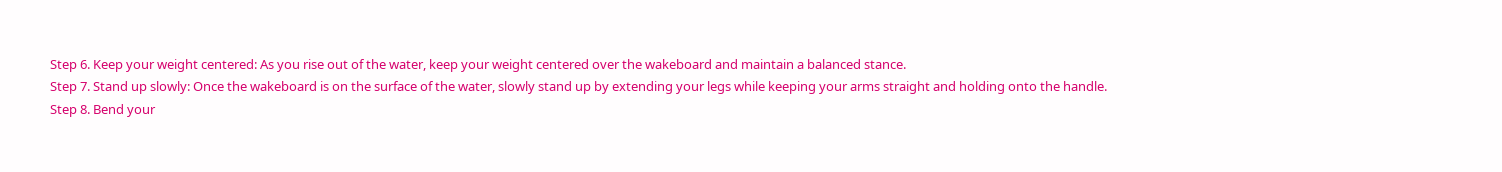Step 6. Keep your weight centered: As you rise out of the water, keep your weight centered over the wakeboard and maintain a balanced stance.
Step 7. Stand up slowly: Once the wakeboard is on the surface of the water, slowly stand up by extending your legs while keeping your arms straight and holding onto the handle.
Step 8. Bend your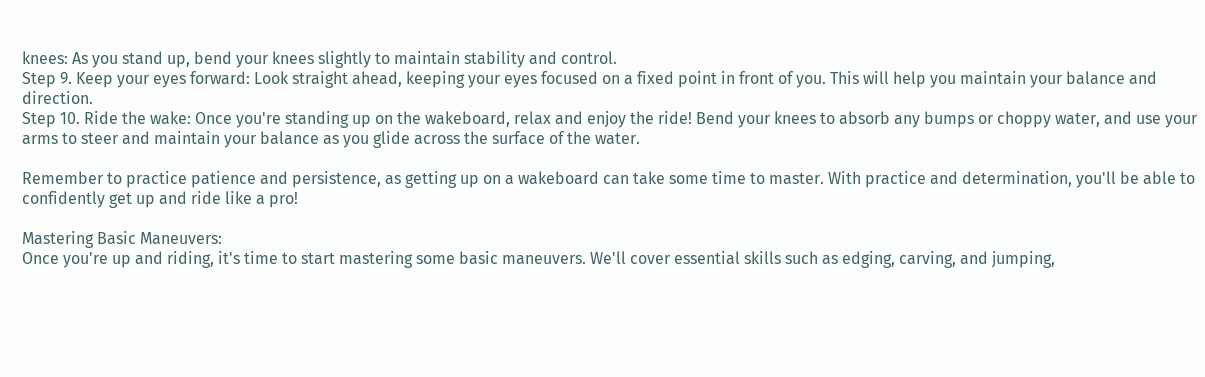knees: As you stand up, bend your knees slightly to maintain stability and control.
Step 9. Keep your eyes forward: Look straight ahead, keeping your eyes focused on a fixed point in front of you. This will help you maintain your balance and direction.
Step 10. Ride the wake: Once you're standing up on the wakeboard, relax and enjoy the ride! Bend your knees to absorb any bumps or choppy water, and use your arms to steer and maintain your balance as you glide across the surface of the water.

Remember to practice patience and persistence, as getting up on a wakeboard can take some time to master. With practice and determination, you'll be able to confidently get up and ride like a pro!

Mastering Basic Maneuvers:
Once you're up and riding, it's time to start mastering some basic maneuvers. We'll cover essential skills such as edging, carving, and jumping,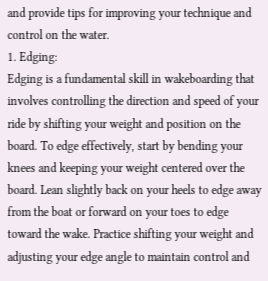and provide tips for improving your technique and control on the water.
1. Edging:
Edging is a fundamental skill in wakeboarding that involves controlling the direction and speed of your ride by shifting your weight and position on the board. To edge effectively, start by bending your knees and keeping your weight centered over the board. Lean slightly back on your heels to edge away from the boat or forward on your toes to edge toward the wake. Practice shifting your weight and adjusting your edge angle to maintain control and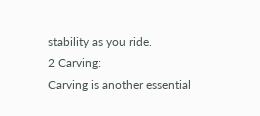stability as you ride.
2 Carving:
Carving is another essential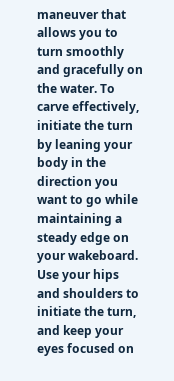maneuver that allows you to turn smoothly and gracefully on the water. To carve effectively, initiate the turn by leaning your body in the direction you want to go while maintaining a steady edge on your wakeboard. Use your hips and shoulders to initiate the turn, and keep your eyes focused on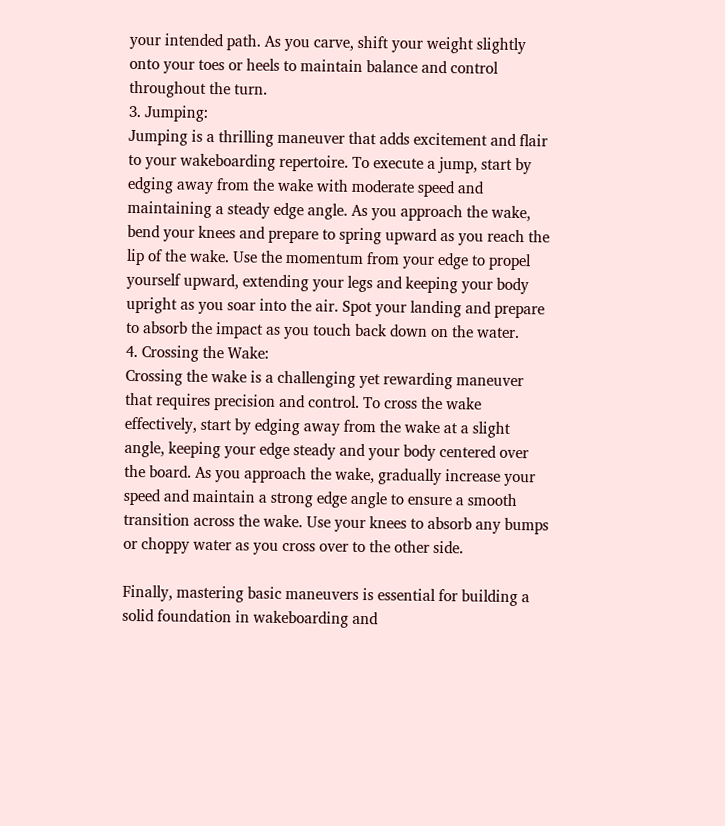your intended path. As you carve, shift your weight slightly onto your toes or heels to maintain balance and control throughout the turn.
3. Jumping:
Jumping is a thrilling maneuver that adds excitement and flair to your wakeboarding repertoire. To execute a jump, start by edging away from the wake with moderate speed and maintaining a steady edge angle. As you approach the wake, bend your knees and prepare to spring upward as you reach the lip of the wake. Use the momentum from your edge to propel yourself upward, extending your legs and keeping your body upright as you soar into the air. Spot your landing and prepare to absorb the impact as you touch back down on the water.
4. Crossing the Wake:
Crossing the wake is a challenging yet rewarding maneuver that requires precision and control. To cross the wake effectively, start by edging away from the wake at a slight angle, keeping your edge steady and your body centered over the board. As you approach the wake, gradually increase your speed and maintain a strong edge angle to ensure a smooth transition across the wake. Use your knees to absorb any bumps or choppy water as you cross over to the other side.

Finally, mastering basic maneuvers is essential for building a solid foundation in wakeboarding and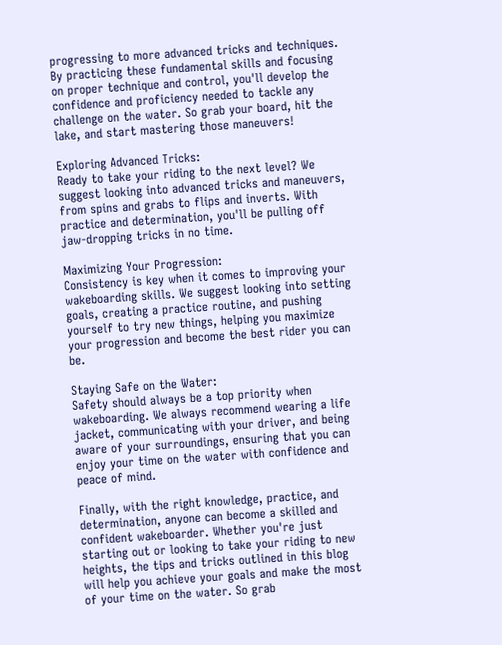progressing to more advanced tricks and techniques. By practicing these fundamental skills and focusing on proper technique and control, you'll develop the confidence and proficiency needed to tackle any challenge on the water. So grab your board, hit the lake, and start mastering those maneuvers!

Exploring Advanced Tricks:
Ready to take your riding to the next level? We suggest looking into advanced tricks and maneuvers, from spins and grabs to flips and inverts. With practice and determination, you'll be pulling off jaw-dropping tricks in no time.

Maximizing Your Progression:
Consistency is key when it comes to improving your wakeboarding skills. We suggest looking into setting goals, creating a practice routine, and pushing yourself to try new things, helping you maximize your progression and become the best rider you can be.

Staying Safe on the Water:
Safety should always be a top priority when wakeboarding. We always recommend wearing a life jacket, communicating with your driver, and being aware of your surroundings, ensuring that you can enjoy your time on the water with confidence and peace of mind.

Finally, with the right knowledge, practice, and determination, anyone can become a skilled and confident wakeboarder. Whether you're just starting out or looking to take your riding to new heights, the tips and tricks outlined in this blog will help you achieve your goals and make the most of your time on the water. So grab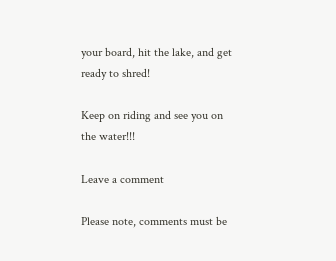your board, hit the lake, and get ready to shred!

Keep on riding and see you on the water!!!

Leave a comment

Please note, comments must be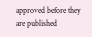approved before they are published